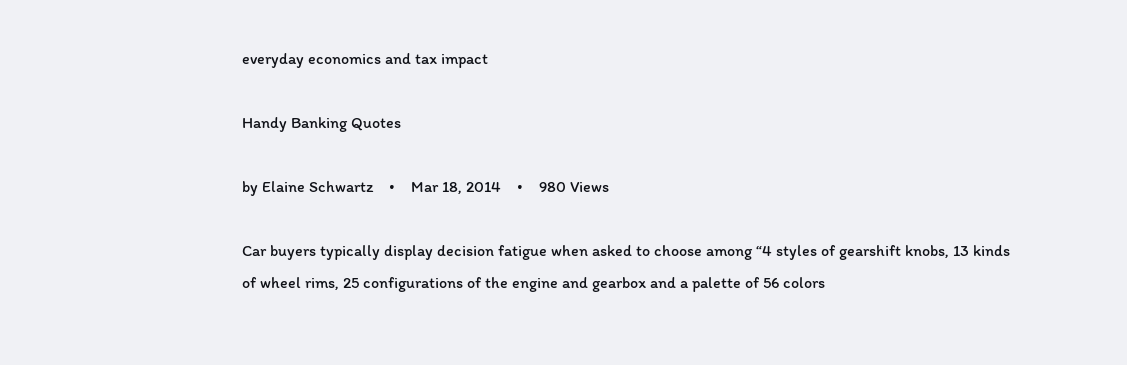everyday economics and tax impact

Handy Banking Quotes

by Elaine Schwartz    •    Mar 18, 2014    •    980 Views

Car buyers typically display decision fatigue when asked to choose among “4 styles of gearshift knobs, 13 kinds of wheel rims, 25 configurations of the engine and gearbox and a palette of 56 colors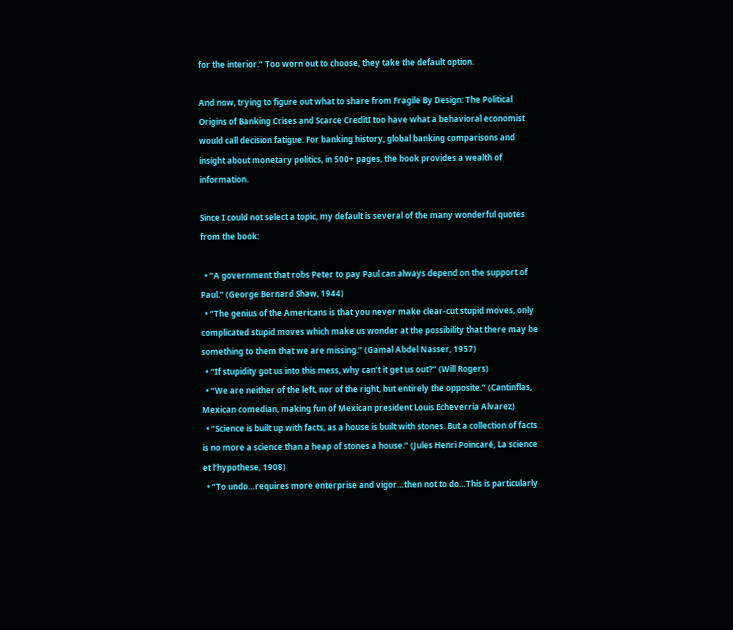for the interior.” Too worn out to choose, they take the default option.

And now, trying to figure out what to share from Fragile By Design: The Political Origins of Banking Crises and Scarce CreditI too have what a behavioral economist would call decision fatigue. For banking history, global banking comparisons and insight about monetary politics, in 500+ pages, the book provides a wealth of information.

Since I could not select a topic, my default is several of the many wonderful quotes from the book:

  • “A government that robs Peter to pay Paul can always depend on the support of Paul.” (George Bernard Shaw, 1944)
  • “The genius of the Americans is that you never make clear-cut stupid moves, only complicated stupid moves which make us wonder at the possibility that there may be something to them that we are missing.” (Gamal Abdel Nasser, 1957)
  • “If stupidity got us into this mess, why can’t it get us out?” (Will Rogers)
  • “We are neither of the left, nor of the right, but entirely the opposite.” (Cantinflas, Mexican comedian, making fun of Mexican president Louis Echeverria Alvarez)
  • “Science is built up with facts, as a house is built with stones. But a collection of facts is no more a science than a heap of stones a house.” (Jules Henri Poincaré, La science et l’hypothese, 1908)
  • “To undo…requires more enterprise and vigor…then not to do…This is particularly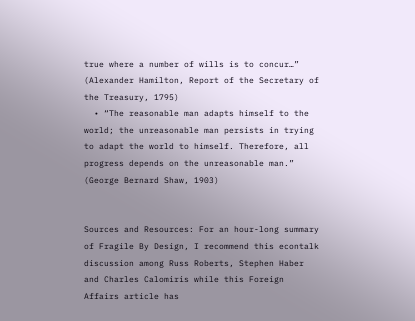true where a number of wills is to concur…” (Alexander Hamilton, Report of the Secretary of the Treasury, 1795)
  • “The reasonable man adapts himself to the world; the unreasonable man persists in trying to adapt the world to himself. Therefore, all progress depends on the unreasonable man.” (George Bernard Shaw, 1903)


Sources and Resources: For an hour-long summary of Fragile By Design, I recommend this econtalk discussion among Russ Roberts, Stephen Haber and Charles Calomiris while this Foreign Affairs article has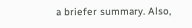a briefer summary. Also,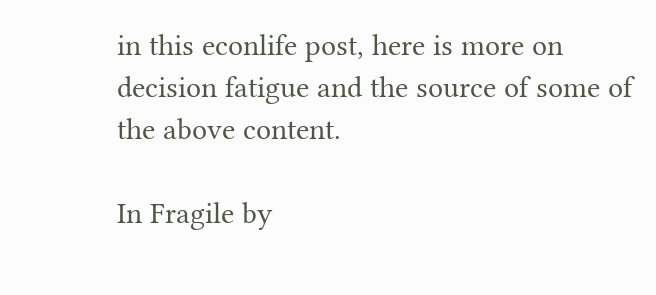in this econlife post, here is more on decision fatigue and the source of some of the above content.

In Fragile by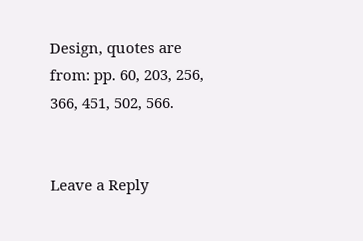Design, quotes are from: pp. 60, 203, 256, 366, 451, 502, 566.


Leave a Reply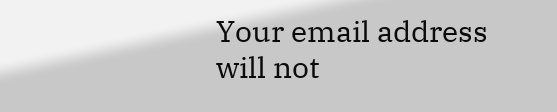Your email address will not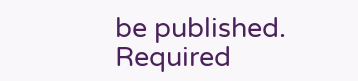be published. Required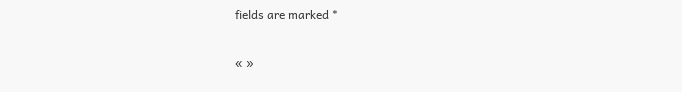fields are marked *

« »